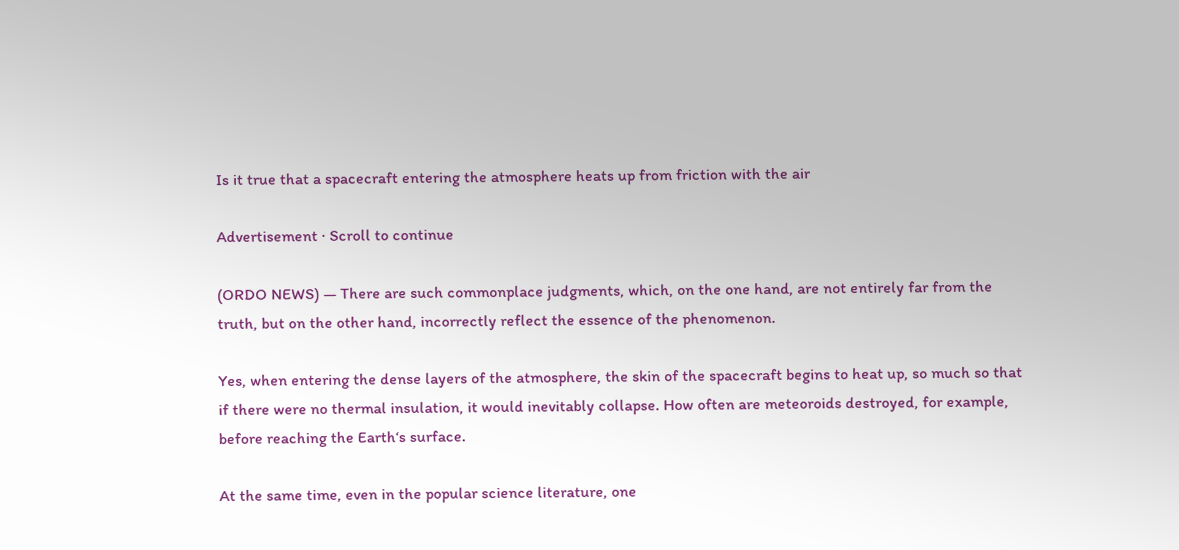Is it true that a spacecraft entering the atmosphere heats up from friction with the air

Advertisement · Scroll to continue

(ORDO NEWS) — There are such commonplace judgments, which, on the one hand, are not entirely far from the truth, but on the other hand, incorrectly reflect the essence of the phenomenon.

Yes, when entering the dense layers of the atmosphere, the skin of the spacecraft begins to heat up, so much so that if there were no thermal insulation, it would inevitably collapse. How often are meteoroids destroyed, for example, before reaching the Earth‘s surface.

At the same time, even in the popular science literature, one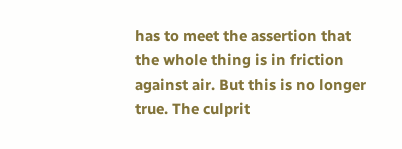has to meet the assertion that the whole thing is in friction against air. But this is no longer true. The culprit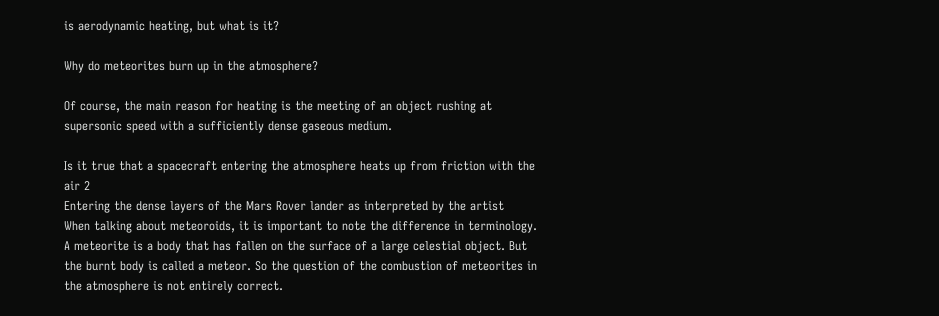is aerodynamic heating, but what is it?

Why do meteorites burn up in the atmosphere?

Of course, the main reason for heating is the meeting of an object rushing at supersonic speed with a sufficiently dense gaseous medium.

Is it true that a spacecraft entering the atmosphere heats up from friction with the air 2
Entering the dense layers of the Mars Rover lander as interpreted by the artist
When talking about meteoroids, it is important to note the difference in terminology. A meteorite is a body that has fallen on the surface of a large celestial object. But the burnt body is called a meteor. So the question of the combustion of meteorites in the atmosphere is not entirely correct.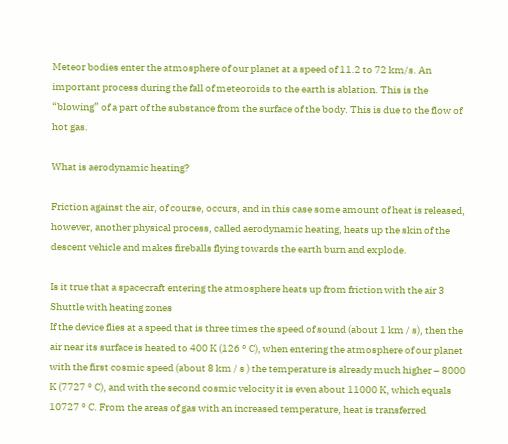Meteor bodies enter the atmosphere of our planet at a speed of 11.2 to 72 km/s. An important process during the fall of meteoroids to the earth is ablation. This is the “blowing” of a part of the substance from the surface of the body. This is due to the flow of hot gas.

What is aerodynamic heating?

Friction against the air, of course, occurs, and in this case some amount of heat is released, however, another physical process, called aerodynamic heating, heats up the skin of the descent vehicle and makes fireballs flying towards the earth burn and explode.

Is it true that a spacecraft entering the atmosphere heats up from friction with the air 3
Shuttle with heating zones
If the device flies at a speed that is three times the speed of sound (about 1 km / s), then the air near its surface is heated to 400 K (126 ° C), when entering the atmosphere of our planet with the first cosmic speed (about 8 km / s ) the temperature is already much higher – 8000 K (7727 ° C), and with the second cosmic velocity it is even about 11000 K, which equals 10727 ° C. From the areas of gas with an increased temperature, heat is transferred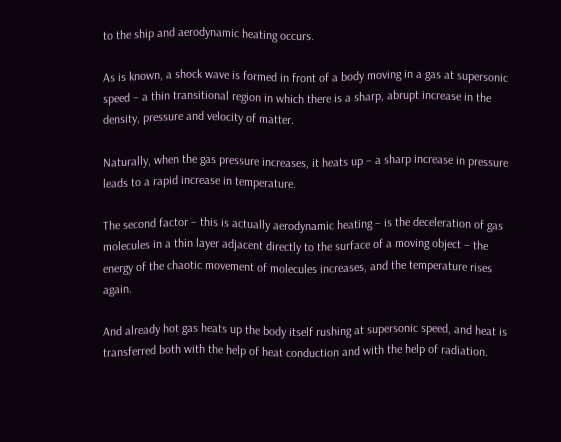to the ship and aerodynamic heating occurs.

As is known, a shock wave is formed in front of a body moving in a gas at supersonic speed – a thin transitional region in which there is a sharp, abrupt increase in the density, pressure and velocity of matter.

Naturally, when the gas pressure increases, it heats up – a sharp increase in pressure leads to a rapid increase in temperature.

The second factor – this is actually aerodynamic heating – is the deceleration of gas molecules in a thin layer adjacent directly to the surface of a moving object – the energy of the chaotic movement of molecules increases, and the temperature rises again.

And already hot gas heats up the body itself rushing at supersonic speed, and heat is transferred both with the help of heat conduction and with the help of radiation.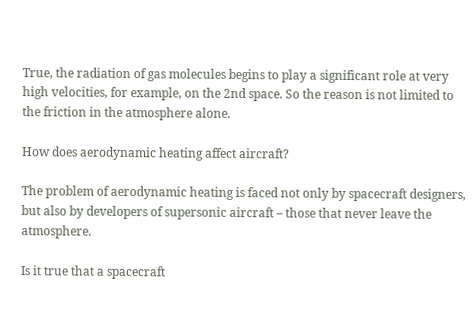True, the radiation of gas molecules begins to play a significant role at very high velocities, for example, on the 2nd space. So the reason is not limited to the friction in the atmosphere alone.

How does aerodynamic heating affect aircraft?

The problem of aerodynamic heating is faced not only by spacecraft designers, but also by developers of supersonic aircraft – those that never leave the atmosphere.

Is it true that a spacecraft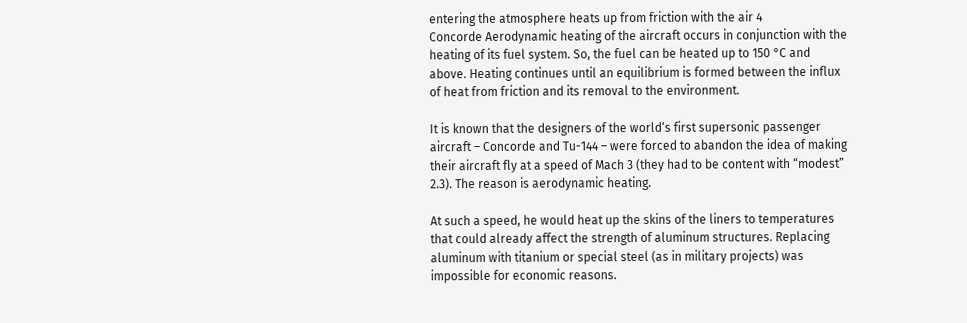entering the atmosphere heats up from friction with the air 4
Concorde Aerodynamic heating of the aircraft occurs in conjunction with the heating of its fuel system. So, the fuel can be heated up to 150 °C and above. Heating continues until an equilibrium is formed between the influx of heat from friction and its removal to the environment.

It is known that the designers of the world‘s first supersonic passenger aircraft – Concorde and Tu-144 – were forced to abandon the idea of making their aircraft fly at a speed of Mach 3 (they had to be content with “modest” 2.3). The reason is aerodynamic heating.

At such a speed, he would heat up the skins of the liners to temperatures that could already affect the strength of aluminum structures. Replacing aluminum with titanium or special steel (as in military projects) was impossible for economic reasons.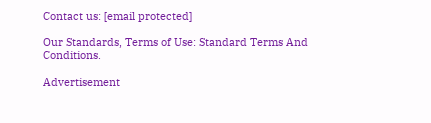Contact us: [email protected]

Our Standards, Terms of Use: Standard Terms And Conditions.

Advertisement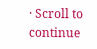· Scroll to continue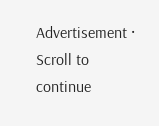Advertisement · Scroll to continue